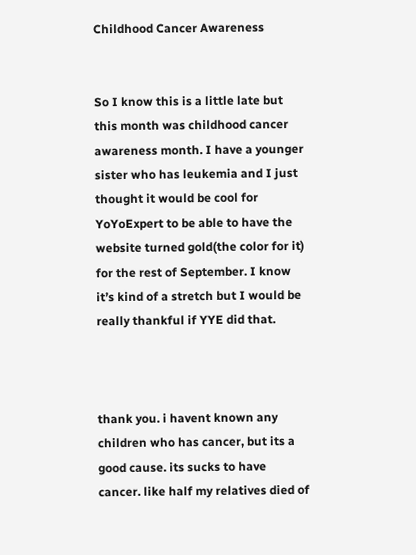Childhood Cancer Awareness


So I know this is a little late but this month was childhood cancer awareness month. I have a younger sister who has leukemia and I just thought it would be cool for YoYoExpert to be able to have the website turned gold(the color for it) for the rest of September. I know it’s kind of a stretch but I would be really thankful if YYE did that.



thank you. i havent known any children who has cancer, but its a good cause. its sucks to have cancer. like half my relatives died of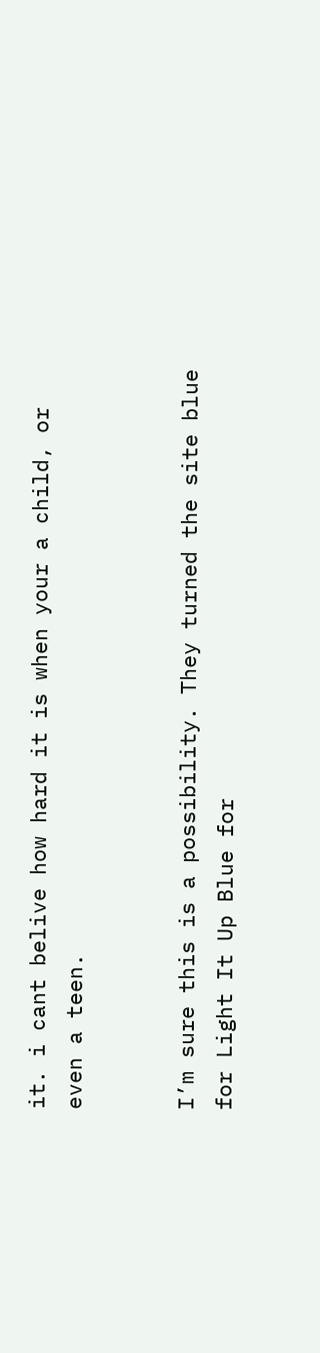it. i cant belive how hard it is when your a child, or even a teen.


I’m sure this is a possibility. They turned the site blue for Light It Up Blue for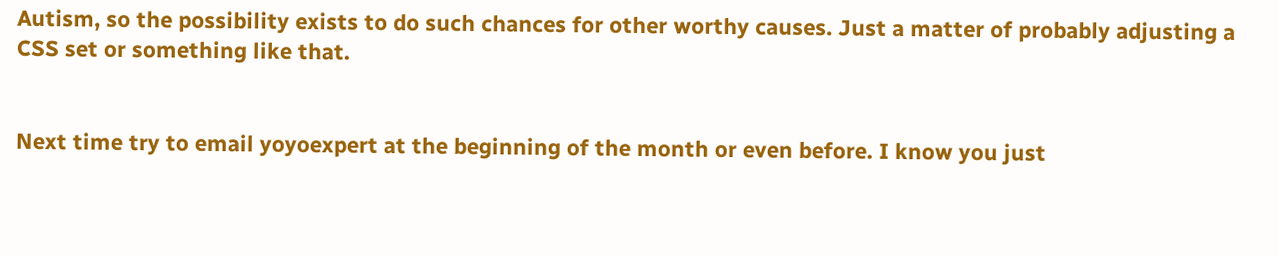Autism, so the possibility exists to do such chances for other worthy causes. Just a matter of probably adjusting a CSS set or something like that.


Next time try to email yoyoexpert at the beginning of the month or even before. I know you just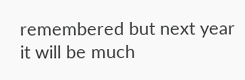remembered but next year it will be much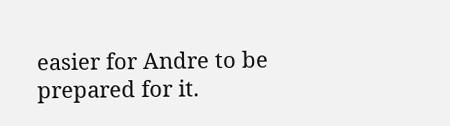easier for Andre to be prepared for it.